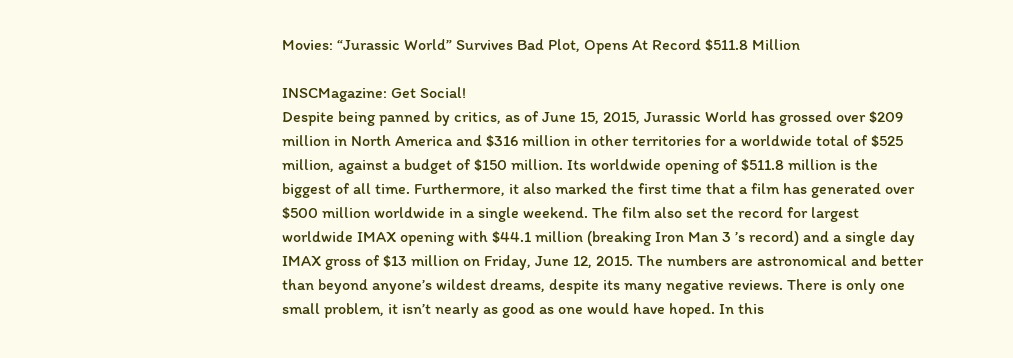Movies: “Jurassic World” Survives Bad Plot, Opens At Record $511.8 Million

INSCMagazine: Get Social!
Despite being panned by critics, as of June 15, 2015, Jurassic World has grossed over $209 million in North America and $316 million in other territories for a worldwide total of $525 million, against a budget of $150 million. Its worldwide opening of $511.8 million is the biggest of all time. Furthermore, it also marked the first time that a film has generated over $500 million worldwide in a single weekend. The film also set the record for largest worldwide IMAX opening with $44.1 million (breaking Iron Man 3 ’s record) and a single day IMAX gross of $13 million on Friday, June 12, 2015. The numbers are astronomical and better than beyond anyone’s wildest dreams, despite its many negative reviews. There is only one small problem, it isn’t nearly as good as one would have hoped. In this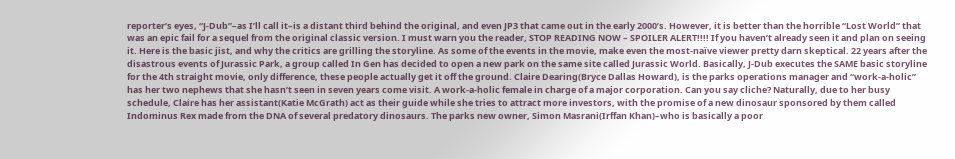reporter’s eyes, “J-Dub”–as I’ll call it–is a distant third behind the original, and even JP3 that came out in the early 2000’s. However, it is better than the horrible “Lost World” that was an epic fail for a sequel from the original classic version. I must warn you the reader, STOP READING NOW – SPOILER ALERT!!!! If you haven’t already seen it and plan on seeing it. Here is the basic jist, and why the critics are grilling the storyline. As some of the events in the movie, make even the most-naïve viewer pretty darn skeptical. 22 years after the disastrous events of Jurassic Park, a group called In Gen has decided to open a new park on the same site called Jurassic World. Basically, J-Dub executes the SAME basic storyline for the 4th straight movie, only difference, these people actually get it off the ground. Claire Dearing(Bryce Dallas Howard), is the parks operations manager and “work-a-holic” has her two nephews that she hasn’t seen in seven years come visit. A work-a-holic female in charge of a major corporation. Can you say cliche? Naturally, due to her busy schedule, Claire has her assistant(Katie McGrath) act as their guide while she tries to attract more investors, with the promise of a new dinosaur sponsored by them called Indominus Rex made from the DNA of several predatory dinosaurs. The parks new owner, Simon Masrani(Irffan Khan)–who is basically a poor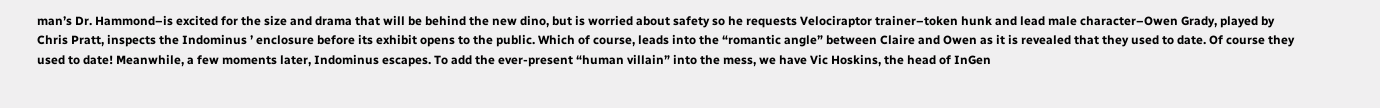man’s Dr. Hammond–is excited for the size and drama that will be behind the new dino, but is worried about safety so he requests Velociraptor trainer–token hunk and lead male character–Owen Grady, played by Chris Pratt, inspects the Indominus ’ enclosure before its exhibit opens to the public. Which of course, leads into the “romantic angle” between Claire and Owen as it is revealed that they used to date. Of course they used to date! Meanwhile, a few moments later, Indominus escapes. To add the ever-present “human villain” into the mess, we have Vic Hoskins, the head of InGen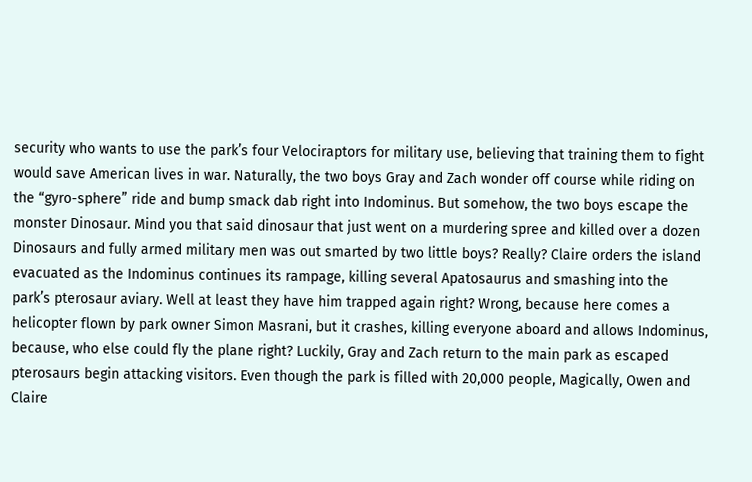security who wants to use the park’s four Velociraptors for military use, believing that training them to fight would save American lives in war. Naturally, the two boys Gray and Zach wonder off course while riding on the “gyro-sphere” ride and bump smack dab right into Indominus. But somehow, the two boys escape the monster Dinosaur. Mind you that said dinosaur that just went on a murdering spree and killed over a dozen Dinosaurs and fully armed military men was out smarted by two little boys? Really? Claire orders the island evacuated as the Indominus continues its rampage, killing several Apatosaurus and smashing into the park’s pterosaur aviary. Well at least they have him trapped again right? Wrong, because here comes a helicopter flown by park owner Simon Masrani, but it crashes, killing everyone aboard and allows Indominus, because, who else could fly the plane right? Luckily, Gray and Zach return to the main park as escaped pterosaurs begin attacking visitors. Even though the park is filled with 20,000 people, Magically, Owen and Claire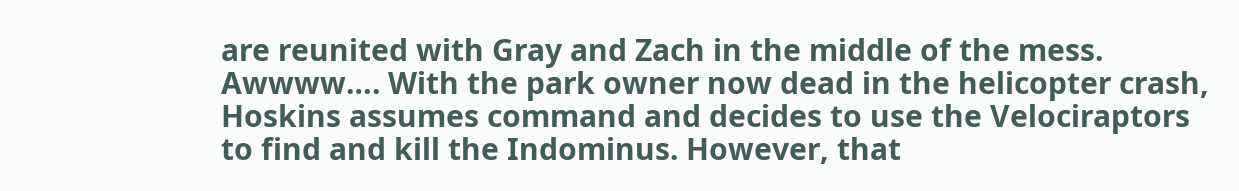are reunited with Gray and Zach in the middle of the mess. Awwww…. With the park owner now dead in the helicopter crash, Hoskins assumes command and decides to use the Velociraptors to find and kill the Indominus. However, that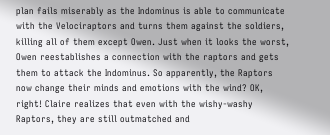plan fails miserably as the Indominus is able to communicate with the Velociraptors and turns them against the soldiers, killing all of them except Owen. Just when it looks the worst, Owen reestablishes a connection with the raptors and gets them to attack the Indominus. So apparently, the Raptors now change their minds and emotions with the wind? OK, right! Claire realizes that even with the wishy-washy Raptors, they are still outmatched and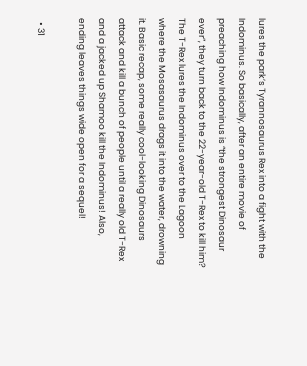lures the park’s Tyrannosaurus Rex into a fight with the Indominus. So basically, after an entire movie of preaching how Indominus is “the strongest Dinosaur ever”, they turn back to the 22-year-old T-Rex to kill him? The T-Rex lures the Indominus over to the Lagoon where the Mosasaurus drags it into the water, drowning it. Basic recap, some really cool-looking Dinosaurs attack and kill a bunch of people until a really old T-Rex and a jacked up Shamoo kill the Indominus! Also, ending leaves things wide open for a sequel!

  • 31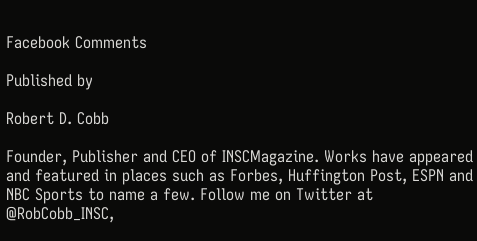Facebook Comments

Published by

Robert D. Cobb

Founder, Publisher and CEO of INSCMagazine. Works have appeared and featured in places such as Forbes, Huffington Post, ESPN and NBC Sports to name a few. Follow me on Twitter at @RobCobb_INSC,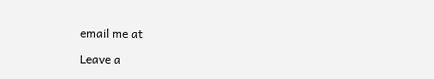email me at

Leave a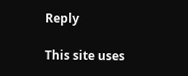Reply

This site uses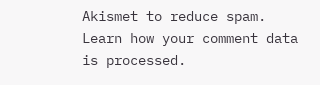Akismet to reduce spam. Learn how your comment data is processed.